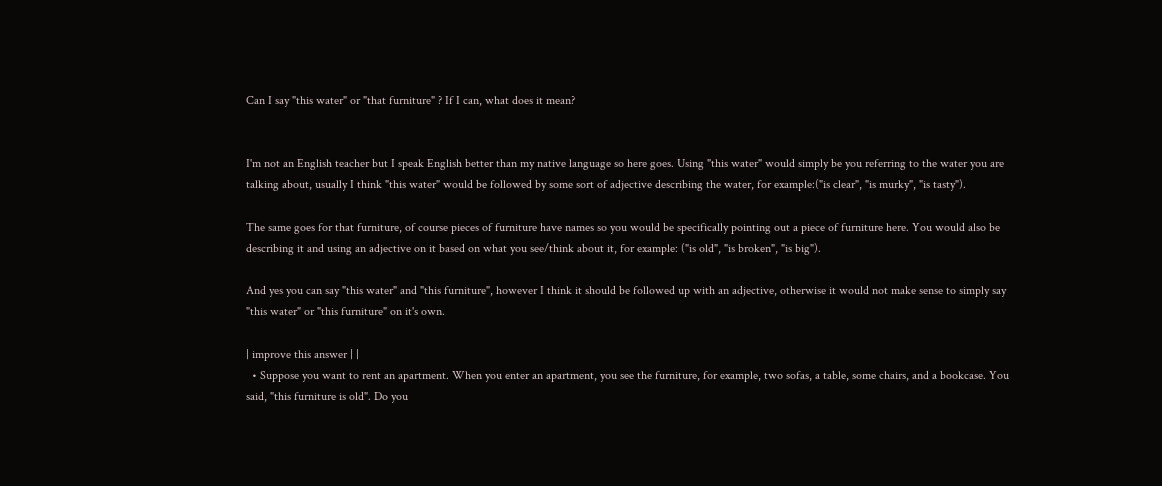Can I say "this water" or "that furniture" ? If I can, what does it mean?


I'm not an English teacher but I speak English better than my native language so here goes. Using "this water" would simply be you referring to the water you are talking about, usually I think "this water" would be followed by some sort of adjective describing the water, for example:("is clear", "is murky", "is tasty").

The same goes for that furniture, of course pieces of furniture have names so you would be specifically pointing out a piece of furniture here. You would also be describing it and using an adjective on it based on what you see/think about it, for example: ("is old", "is broken", "is big").

And yes you can say "this water" and "this furniture", however I think it should be followed up with an adjective, otherwise it would not make sense to simply say "this water" or "this furniture" on it's own.

| improve this answer | |
  • Suppose you want to rent an apartment. When you enter an apartment, you see the furniture, for example, two sofas, a table, some chairs, and a bookcase. You said, "this furniture is old". Do you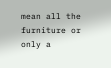mean all the furniture or only a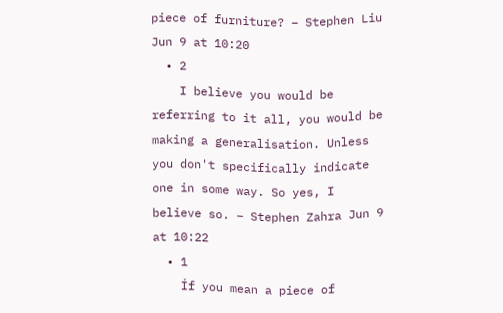piece of furniture? – Stephen Liu Jun 9 at 10:20
  • 2
    I believe you would be referring to it all, you would be making a generalisation. Unless you don't specifically indicate one in some way. So yes, I believe so. – Stephen Zahra Jun 9 at 10:22
  • 1
    Íf you mean a piece of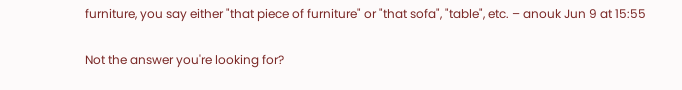furniture, you say either "that piece of furniture" or "that sofa", "table", etc. – anouk Jun 9 at 15:55

Not the answer you're looking for?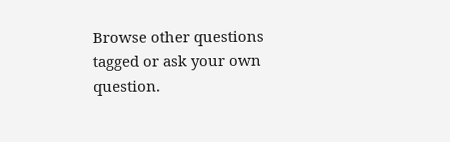Browse other questions tagged or ask your own question.